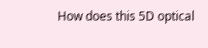How does this 5D optical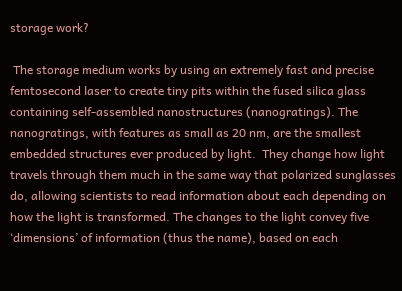storage work?

 The storage medium works by using an extremely fast and precise femtosecond laser to create tiny pits within the fused silica glass containing self-assembled nanostructures (nanogratings). The nanogratings, with features as small as 20 nm, are the smallest embedded structures ever produced by light.  They change how light travels through them much in the same way that polarized sunglasses do, allowing scientists to read information about each depending on how the light is transformed. The changes to the light convey five ‘dimensions’ of information (thus the name), based on each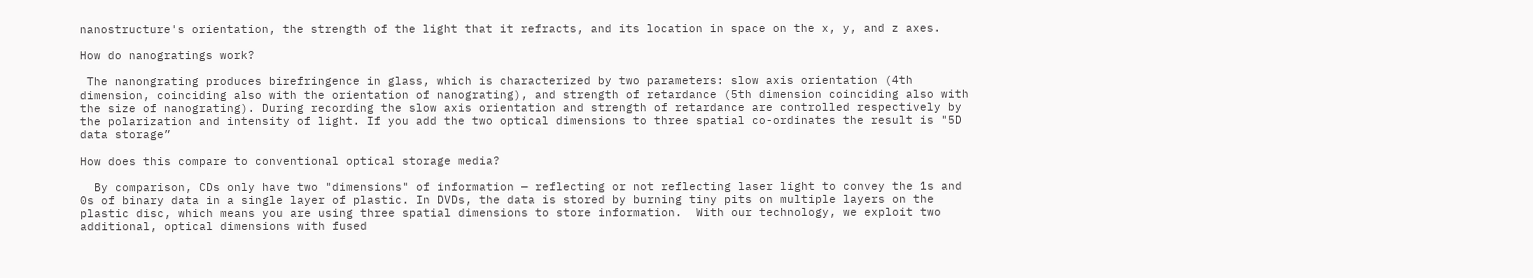nanostructure's orientation, the strength of the light that it refracts, and its location in space on the x, y, and z axes.

How do nanogratings work?

 The nanongrating produces birefringence in glass, which is characterized by two parameters: slow axis orientation (4th dimension, coinciding also with the orientation of nanograting), and strength of retardance (5th dimension coinciding also with the size of nanograting). During recording the slow axis orientation and strength of retardance are controlled respectively by the polarization and intensity of light. If you add the two optical dimensions to three spatial co-ordinates the result is "5D data storage”

How does this compare to conventional optical storage media?

  By comparison, CDs only have two "dimensions" of information — reflecting or not reflecting laser light to convey the 1s and 0s of binary data in a single layer of plastic. In DVDs, the data is stored by burning tiny pits on multiple layers on the plastic disc, which means you are using three spatial dimensions to store information.  With our technology, we exploit two additional, optical dimensions with fused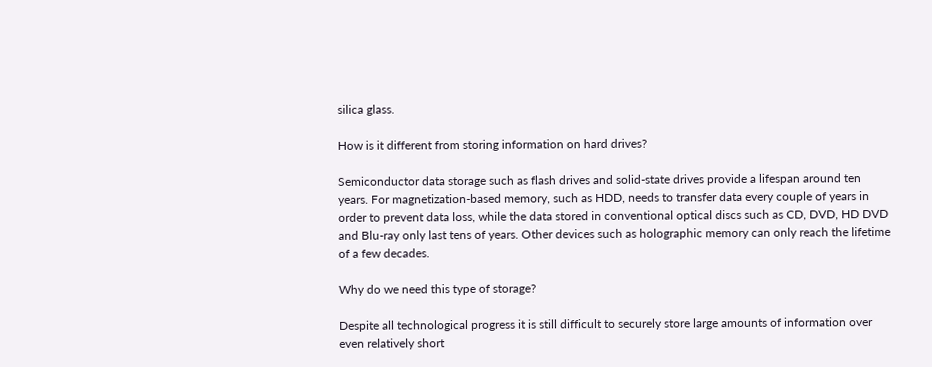silica glass.

How is it different from storing information on hard drives?

Semiconductor data storage such as flash drives and solid-state drives provide a lifespan around ten years. For magnetization-based memory, such as HDD, needs to transfer data every couple of years in order to prevent data loss, while the data stored in conventional optical discs such as CD, DVD, HD DVD and Blu-ray only last tens of years. Other devices such as holographic memory can only reach the lifetime of a few decades.

Why do we need this type of storage?

Despite all technological progress it is still difficult to securely store large amounts of information over even relatively short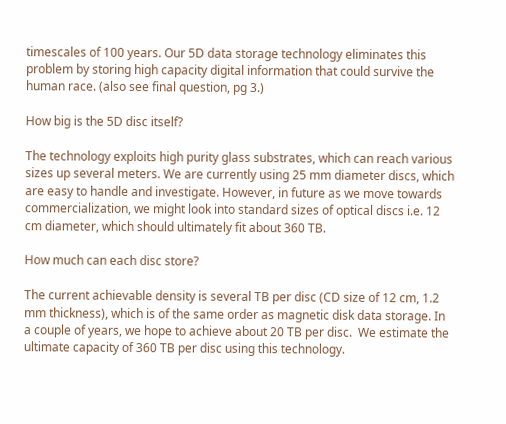timescales of 100 years. Our 5D data storage technology eliminates this problem by storing high capacity digital information that could survive the human race. (also see final question, pg 3.)

How big is the 5D disc itself?

The technology exploits high purity glass substrates, which can reach various sizes up several meters. We are currently using 25 mm diameter discs, which are easy to handle and investigate. However, in future as we move towards commercialization, we might look into standard sizes of optical discs i.e. 12 cm diameter, which should ultimately fit about 360 TB.

How much can each disc store?

The current achievable density is several TB per disc (CD size of 12 cm, 1.2 mm thickness), which is of the same order as magnetic disk data storage. In a couple of years, we hope to achieve about 20 TB per disc.  We estimate the ultimate capacity of 360 TB per disc using this technology.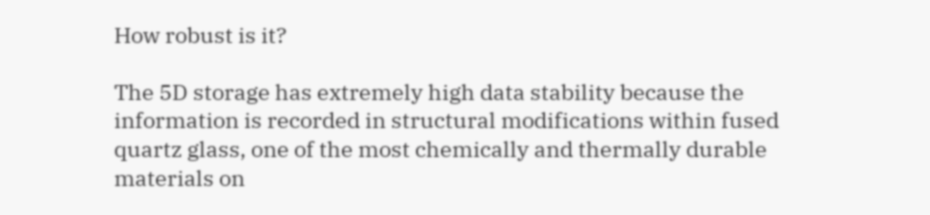How robust is it?

The 5D storage has extremely high data stability because the information is recorded in structural modifications within fused quartz glass, one of the most chemically and thermally durable materials on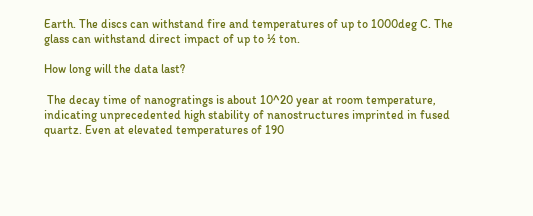Earth. The discs can withstand fire and temperatures of up to 1000deg C. The glass can withstand direct impact of up to ½ ton.

How long will the data last?

 The decay time of nanogratings is about 10^20 year at room temperature, indicating unprecedented high stability of nanostructures imprinted in fused quartz. Even at elevated temperatures of 190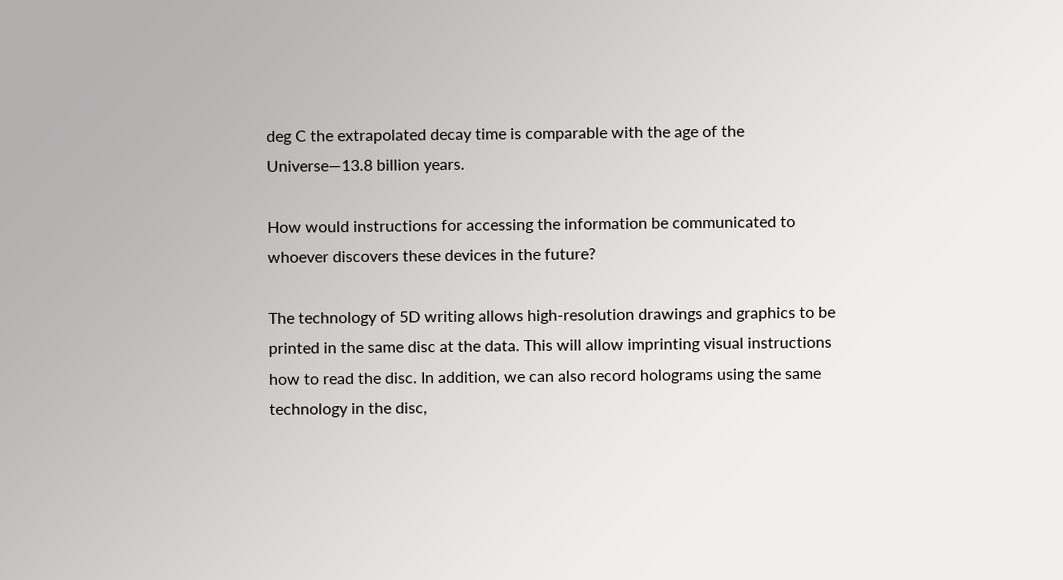deg C the extrapolated decay time is comparable with the age of the Universe—13.8 billion years.

How would instructions for accessing the information be communicated to whoever discovers these devices in the future?

The technology of 5D writing allows high-resolution drawings and graphics to be printed in the same disc at the data. This will allow imprinting visual instructions how to read the disc. In addition, we can also record holograms using the same technology in the disc,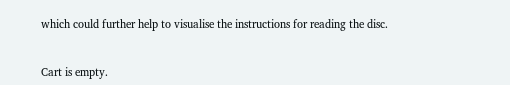which could further help to visualise the instructions for reading the disc.


Cart is empty.